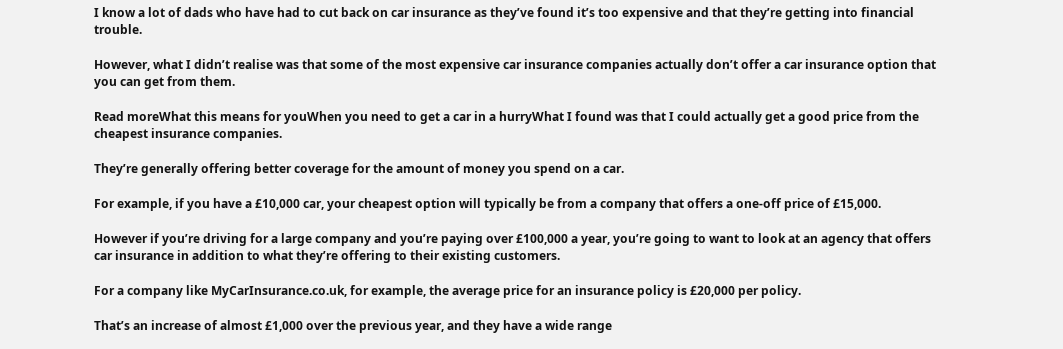I know a lot of dads who have had to cut back on car insurance as they’ve found it’s too expensive and that they’re getting into financial trouble.

However, what I didn’t realise was that some of the most expensive car insurance companies actually don’t offer a car insurance option that you can get from them.

Read moreWhat this means for youWhen you need to get a car in a hurryWhat I found was that I could actually get a good price from the cheapest insurance companies.

They’re generally offering better coverage for the amount of money you spend on a car.

For example, if you have a £10,000 car, your cheapest option will typically be from a company that offers a one-off price of £15,000.

However if you’re driving for a large company and you’re paying over £100,000 a year, you’re going to want to look at an agency that offers car insurance in addition to what they’re offering to their existing customers.

For a company like MyCarInsurance.co.uk, for example, the average price for an insurance policy is £20,000 per policy.

That’s an increase of almost £1,000 over the previous year, and they have a wide range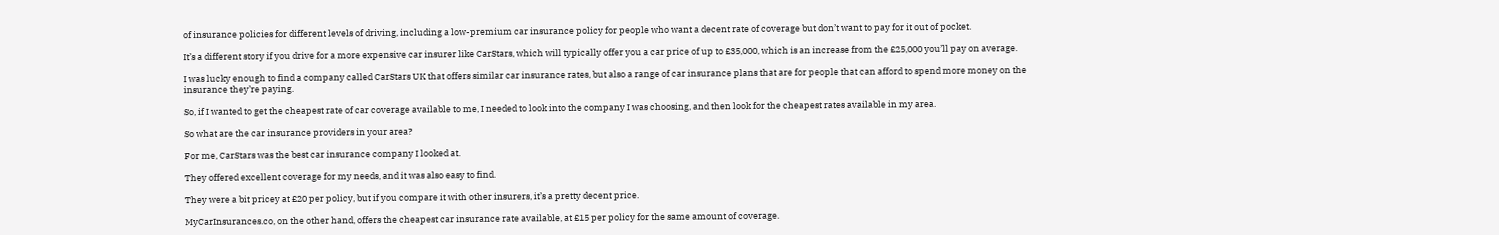of insurance policies for different levels of driving, including a low-premium car insurance policy for people who want a decent rate of coverage but don’t want to pay for it out of pocket.

It’s a different story if you drive for a more expensive car insurer like CarStars, which will typically offer you a car price of up to £35,000, which is an increase from the £25,000 you’ll pay on average.

I was lucky enough to find a company called CarStars UK that offers similar car insurance rates, but also a range of car insurance plans that are for people that can afford to spend more money on the insurance they’re paying.

So, if I wanted to get the cheapest rate of car coverage available to me, I needed to look into the company I was choosing, and then look for the cheapest rates available in my area.

So what are the car insurance providers in your area?

For me, CarStars was the best car insurance company I looked at.

They offered excellent coverage for my needs, and it was also easy to find.

They were a bit pricey at £20 per policy, but if you compare it with other insurers, it’s a pretty decent price.

MyCarInsurances.co, on the other hand, offers the cheapest car insurance rate available, at £15 per policy for the same amount of coverage.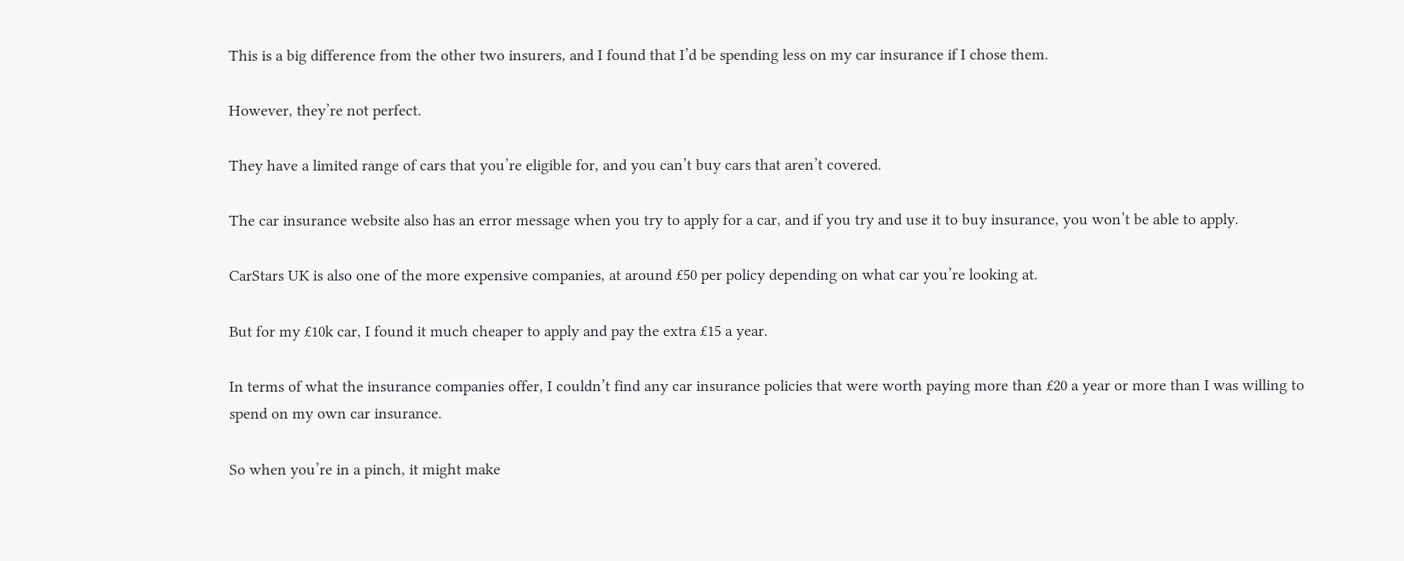This is a big difference from the other two insurers, and I found that I’d be spending less on my car insurance if I chose them.

However, they’re not perfect.

They have a limited range of cars that you’re eligible for, and you can’t buy cars that aren’t covered.

The car insurance website also has an error message when you try to apply for a car, and if you try and use it to buy insurance, you won’t be able to apply.

CarStars UK is also one of the more expensive companies, at around £50 per policy depending on what car you’re looking at.

But for my £10k car, I found it much cheaper to apply and pay the extra £15 a year.

In terms of what the insurance companies offer, I couldn’t find any car insurance policies that were worth paying more than £20 a year or more than I was willing to spend on my own car insurance.

So when you’re in a pinch, it might make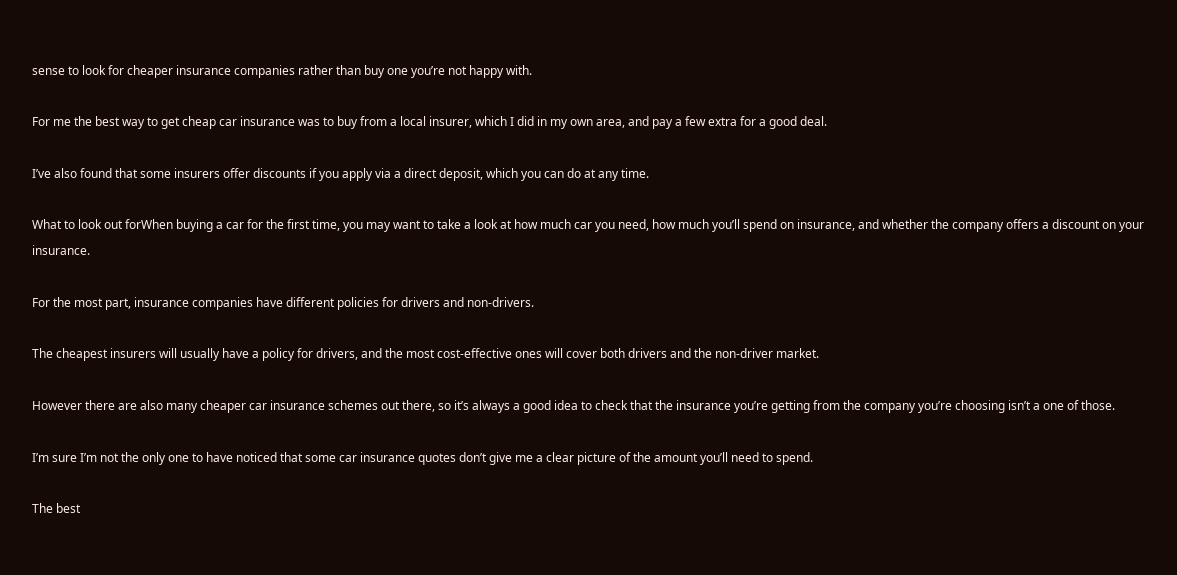sense to look for cheaper insurance companies rather than buy one you’re not happy with.

For me the best way to get cheap car insurance was to buy from a local insurer, which I did in my own area, and pay a few extra for a good deal.

I’ve also found that some insurers offer discounts if you apply via a direct deposit, which you can do at any time.

What to look out forWhen buying a car for the first time, you may want to take a look at how much car you need, how much you’ll spend on insurance, and whether the company offers a discount on your insurance.

For the most part, insurance companies have different policies for drivers and non-drivers.

The cheapest insurers will usually have a policy for drivers, and the most cost-effective ones will cover both drivers and the non-driver market.

However there are also many cheaper car insurance schemes out there, so it’s always a good idea to check that the insurance you’re getting from the company you’re choosing isn’t a one of those.

I’m sure I’m not the only one to have noticed that some car insurance quotes don’t give me a clear picture of the amount you’ll need to spend.

The best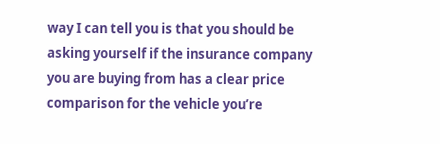way I can tell you is that you should be asking yourself if the insurance company you are buying from has a clear price comparison for the vehicle you’re